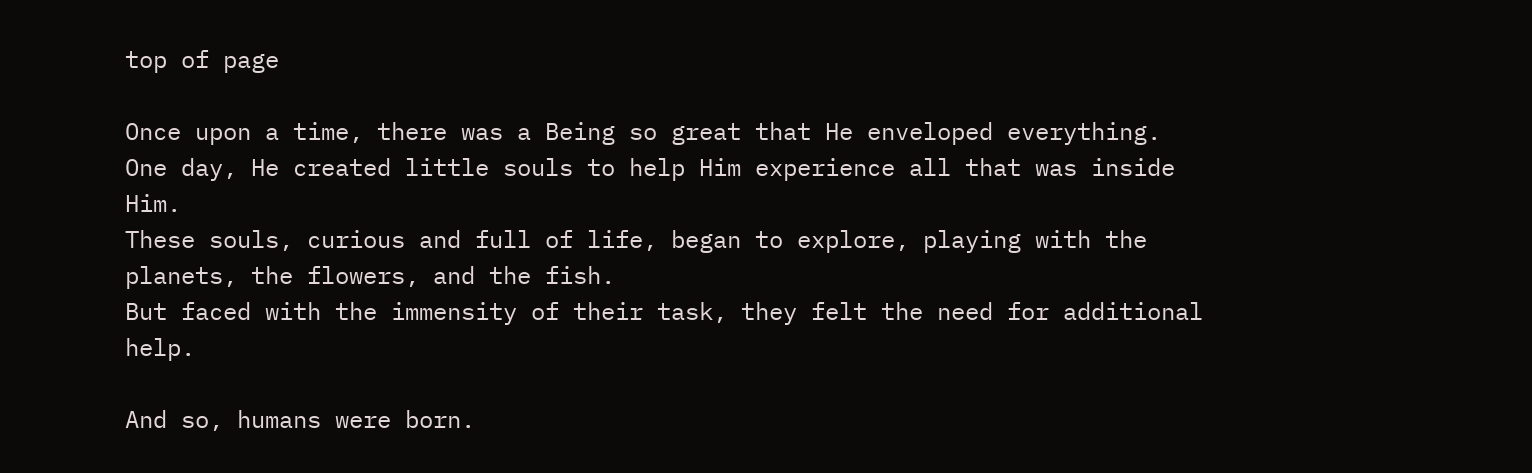top of page

Once upon a time, there was a Being so great that He enveloped everything.
One day, He created little souls to help Him experience all that was inside Him.
These souls, curious and full of life, began to explore, playing with the planets, the flowers, and the fish.
But faced with the immensity of their task, they felt the need for additional help.

And so, humans were born.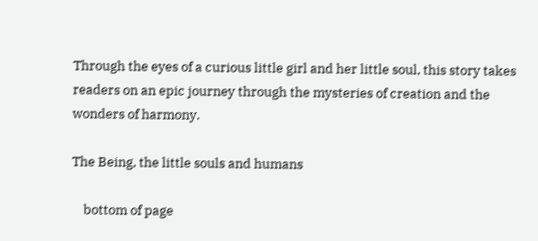Through the eyes of a curious little girl and her little soul, this story takes readers on an epic journey through the mysteries of creation and the wonders of harmony.

The Being, the little souls and humans

    bottom of page